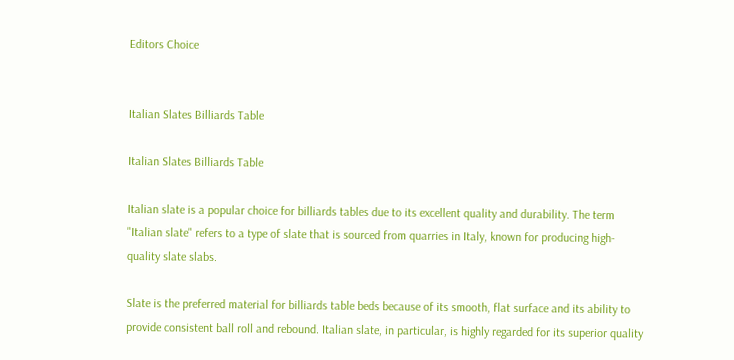Editors Choice


Italian Slates Billiards Table

Italian Slates Billiards Table

Italian slate is a popular choice for billiards tables due to its excellent quality and durability. The term "Italian slate" refers to a type of slate that is sourced from quarries in Italy, known for producing high-quality slate slabs.

Slate is the preferred material for billiards table beds because of its smooth, flat surface and its ability to provide consistent ball roll and rebound. Italian slate, in particular, is highly regarded for its superior quality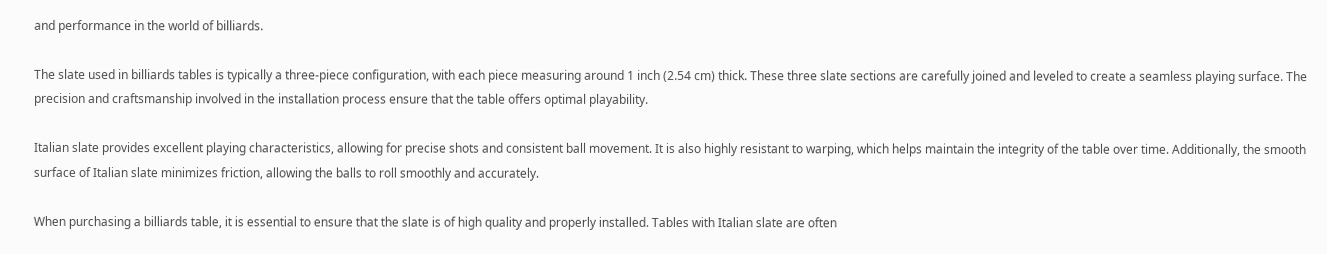and performance in the world of billiards.

The slate used in billiards tables is typically a three-piece configuration, with each piece measuring around 1 inch (2.54 cm) thick. These three slate sections are carefully joined and leveled to create a seamless playing surface. The precision and craftsmanship involved in the installation process ensure that the table offers optimal playability.

Italian slate provides excellent playing characteristics, allowing for precise shots and consistent ball movement. It is also highly resistant to warping, which helps maintain the integrity of the table over time. Additionally, the smooth surface of Italian slate minimizes friction, allowing the balls to roll smoothly and accurately.

When purchasing a billiards table, it is essential to ensure that the slate is of high quality and properly installed. Tables with Italian slate are often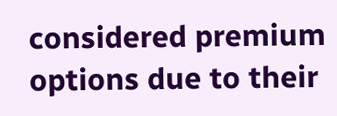considered premium options due to their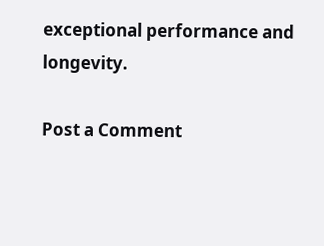exceptional performance and longevity.

Post a Comment